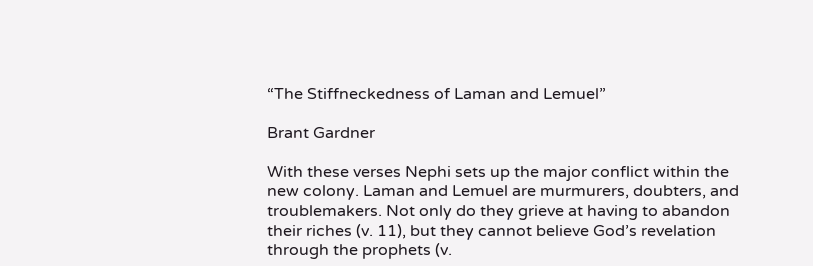“The Stiffneckedness of Laman and Lemuel”

Brant Gardner

With these verses Nephi sets up the major conflict within the new colony. Laman and Lemuel are murmurers, doubters, and troublemakers. Not only do they grieve at having to abandon their riches (v. 11), but they cannot believe God’s revelation through the prophets (v.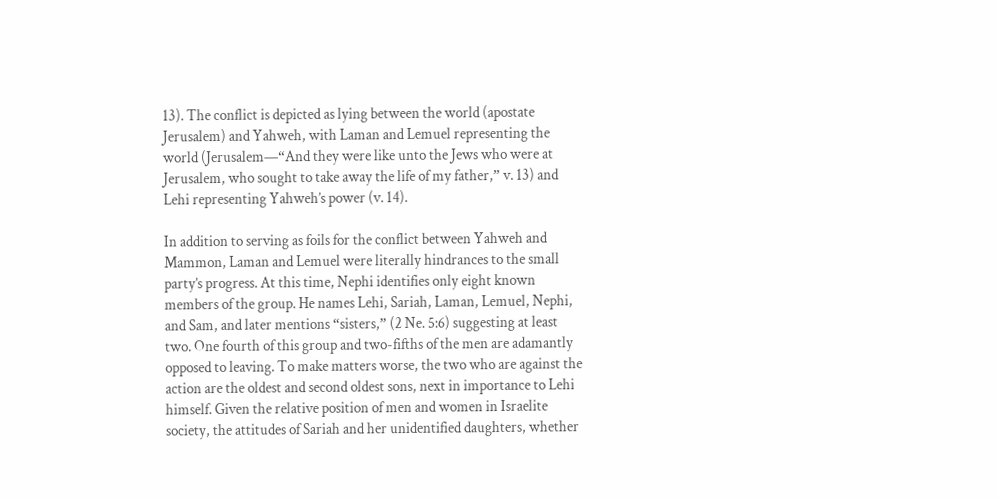13). The conflict is depicted as lying between the world (apostate Jerusalem) and Yahweh, with Laman and Lemuel representing the world (Jerusalem—“And they were like unto the Jews who were at Jerusalem, who sought to take away the life of my father,” v. 13) and Lehi representing Yahweh’s power (v. 14).

In addition to serving as foils for the conflict between Yahweh and Mammon, Laman and Lemuel were literally hindrances to the small party’s progress. At this time, Nephi identifies only eight known members of the group. He names Lehi, Sariah, Laman, Lemuel, Nephi, and Sam, and later mentions “sisters,” (2 Ne. 5:6) suggesting at least two. One fourth of this group and two-fifths of the men are adamantly opposed to leaving. To make matters worse, the two who are against the action are the oldest and second oldest sons, next in importance to Lehi himself. Given the relative position of men and women in Israelite society, the attitudes of Sariah and her unidentified daughters, whether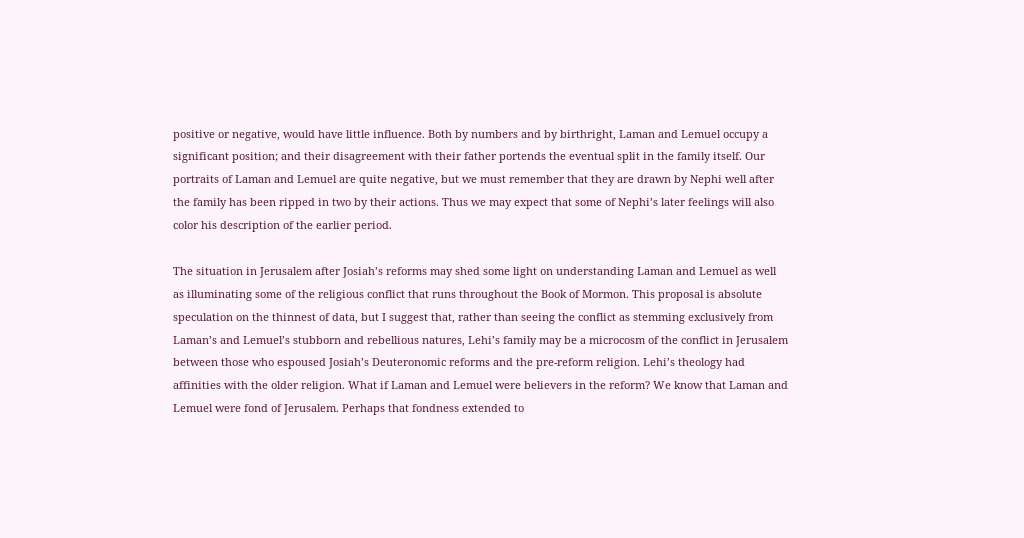positive or negative, would have little influence. Both by numbers and by birthright, Laman and Lemuel occupy a significant position; and their disagreement with their father portends the eventual split in the family itself. Our portraits of Laman and Lemuel are quite negative, but we must remember that they are drawn by Nephi well after the family has been ripped in two by their actions. Thus we may expect that some of Nephi’s later feelings will also color his description of the earlier period.

The situation in Jerusalem after Josiah’s reforms may shed some light on understanding Laman and Lemuel as well as illuminating some of the religious conflict that runs throughout the Book of Mormon. This proposal is absolute speculation on the thinnest of data, but I suggest that, rather than seeing the conflict as stemming exclusively from Laman’s and Lemuel’s stubborn and rebellious natures, Lehi’s family may be a microcosm of the conflict in Jerusalem between those who espoused Josiah’s Deuteronomic reforms and the pre-reform religion. Lehi’s theology had affinities with the older religion. What if Laman and Lemuel were believers in the reform? We know that Laman and Lemuel were fond of Jerusalem. Perhaps that fondness extended to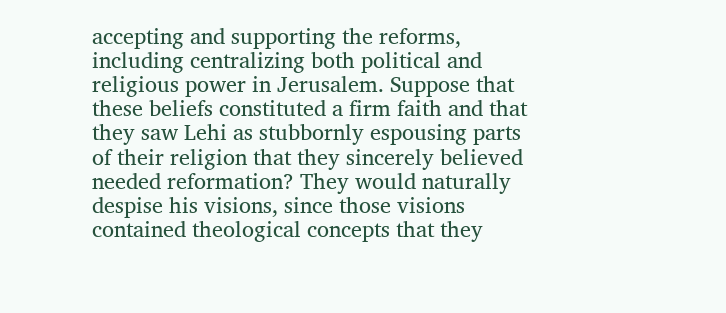accepting and supporting the reforms, including centralizing both political and religious power in Jerusalem. Suppose that these beliefs constituted a firm faith and that they saw Lehi as stubbornly espousing parts of their religion that they sincerely believed needed reformation? They would naturally despise his visions, since those visions contained theological concepts that they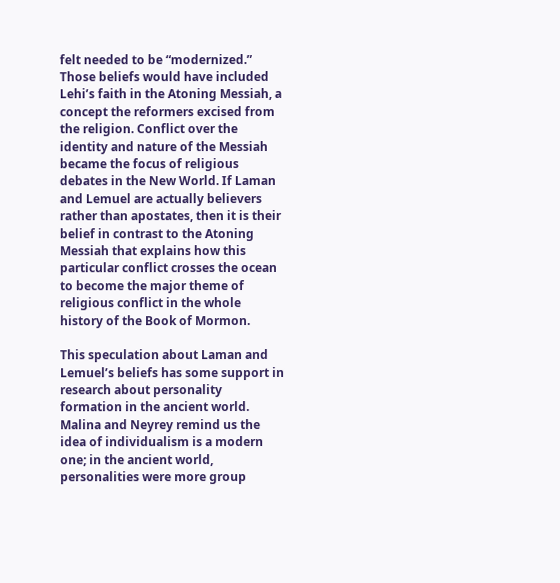felt needed to be “modernized.” Those beliefs would have included Lehi’s faith in the Atoning Messiah, a concept the reformers excised from the religion. Conflict over the identity and nature of the Messiah became the focus of religious debates in the New World. If Laman and Lemuel are actually believers rather than apostates, then it is their belief in contrast to the Atoning Messiah that explains how this particular conflict crosses the ocean to become the major theme of religious conflict in the whole history of the Book of Mormon.

This speculation about Laman and Lemuel’s beliefs has some support in research about personality formation in the ancient world. Malina and Neyrey remind us the idea of individualism is a modern one; in the ancient world, personalities were more group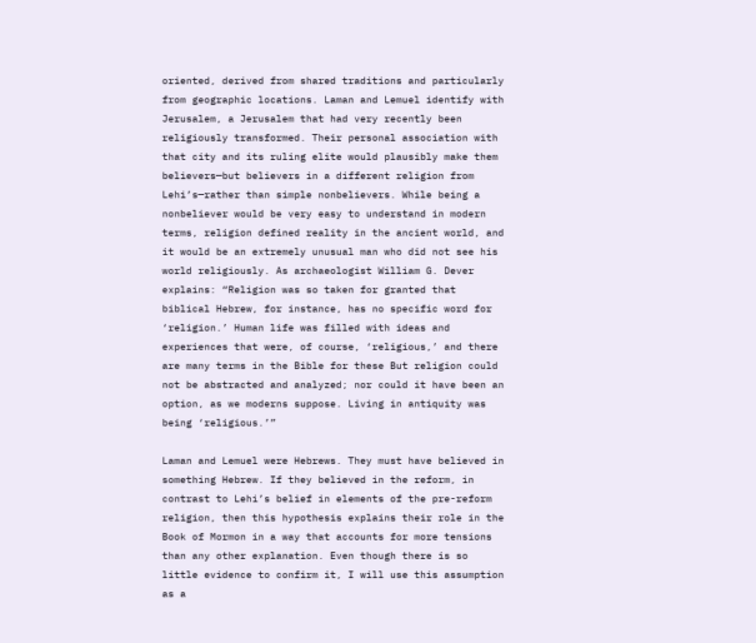oriented, derived from shared traditions and particularly from geographic locations. Laman and Lemuel identify with Jerusalem, a Jerusalem that had very recently been religiously transformed. Their personal association with that city and its ruling elite would plausibly make them believers—but believers in a different religion from Lehi’s—rather than simple nonbelievers. While being a nonbeliever would be very easy to understand in modern terms, religion defined reality in the ancient world, and it would be an extremely unusual man who did not see his world religiously. As archaeologist William G. Dever explains: “Religion was so taken for granted that biblical Hebrew, for instance, has no specific word for ‘religion.’ Human life was filled with ideas and experiences that were, of course, ‘religious,’ and there are many terms in the Bible for these But religion could not be abstracted and analyzed; nor could it have been an option, as we moderns suppose. Living in antiquity was being ‘religious.’”

Laman and Lemuel were Hebrews. They must have believed in something Hebrew. If they believed in the reform, in contrast to Lehi’s belief in elements of the pre-reform religion, then this hypothesis explains their role in the Book of Mormon in a way that accounts for more tensions than any other explanation. Even though there is so little evidence to confirm it, I will use this assumption as a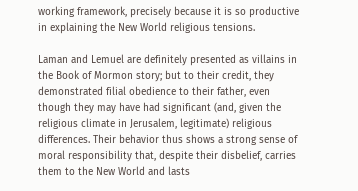working framework, precisely because it is so productive in explaining the New World religious tensions.

Laman and Lemuel are definitely presented as villains in the Book of Mormon story; but to their credit, they demonstrated filial obedience to their father, even though they may have had significant (and, given the religious climate in Jerusalem, legitimate) religious differences. Their behavior thus shows a strong sense of moral responsibility that, despite their disbelief, carries them to the New World and lasts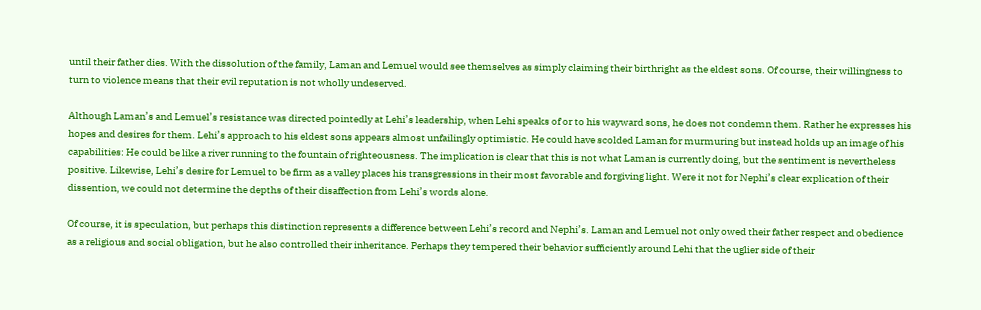until their father dies. With the dissolution of the family, Laman and Lemuel would see themselves as simply claiming their birthright as the eldest sons. Of course, their willingness to turn to violence means that their evil reputation is not wholly undeserved.

Although Laman’s and Lemuel’s resistance was directed pointedly at Lehi’s leadership, when Lehi speaks of or to his wayward sons, he does not condemn them. Rather he expresses his hopes and desires for them. Lehi’s approach to his eldest sons appears almost unfailingly optimistic. He could have scolded Laman for murmuring but instead holds up an image of his capabilities: He could be like a river running to the fountain of righteousness. The implication is clear that this is not what Laman is currently doing, but the sentiment is nevertheless positive. Likewise, Lehi’s desire for Lemuel to be firm as a valley places his transgressions in their most favorable and forgiving light. Were it not for Nephi’s clear explication of their dissention, we could not determine the depths of their disaffection from Lehi’s words alone.

Of course, it is speculation, but perhaps this distinction represents a difference between Lehi’s record and Nephi’s. Laman and Lemuel not only owed their father respect and obedience as a religious and social obligation, but he also controlled their inheritance. Perhaps they tempered their behavior sufficiently around Lehi that the uglier side of their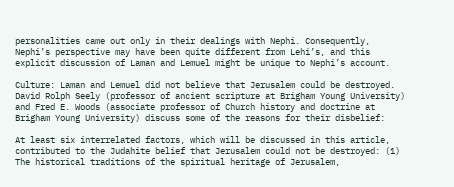personalities came out only in their dealings with Nephi. Consequently, Nephi’s perspective may have been quite different from Lehi’s, and this explicit discussion of Laman and Lemuel might be unique to Nephi’s account.

Culture: Laman and Lemuel did not believe that Jerusalem could be destroyed. David Rolph Seely (professor of ancient scripture at Brigham Young University) and Fred E. Woods (associate professor of Church history and doctrine at Brigham Young University) discuss some of the reasons for their disbelief:

At least six interrelated factors, which will be discussed in this article, contributed to the Judahite belief that Jerusalem could not be destroyed: (1) The historical traditions of the spiritual heritage of Jerusalem,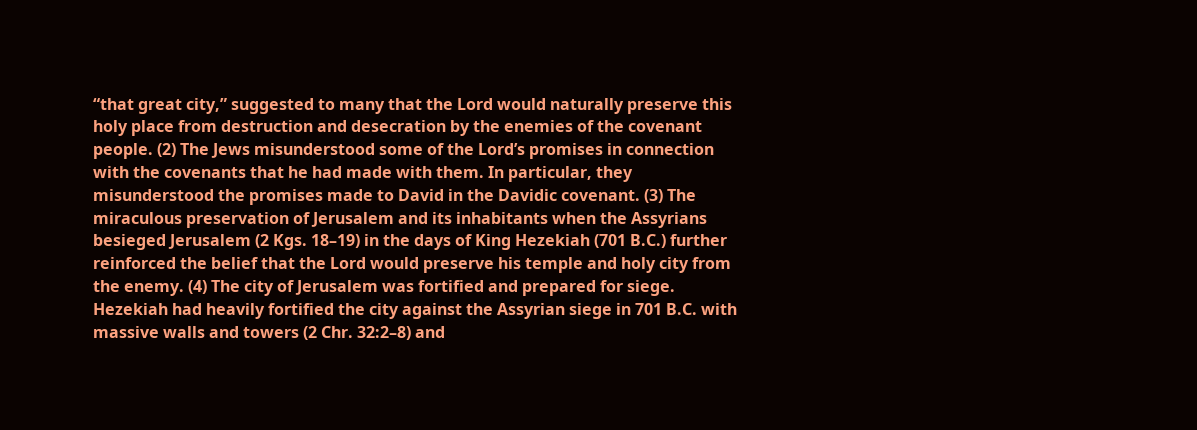“that great city,” suggested to many that the Lord would naturally preserve this holy place from destruction and desecration by the enemies of the covenant people. (2) The Jews misunderstood some of the Lord’s promises in connection with the covenants that he had made with them. In particular, they misunderstood the promises made to David in the Davidic covenant. (3) The miraculous preservation of Jerusalem and its inhabitants when the Assyrians besieged Jerusalem (2 Kgs. 18–19) in the days of King Hezekiah (701 B.C.) further reinforced the belief that the Lord would preserve his temple and holy city from the enemy. (4) The city of Jerusalem was fortified and prepared for siege. Hezekiah had heavily fortified the city against the Assyrian siege in 701 B.C. with massive walls and towers (2 Chr. 32:2–8) and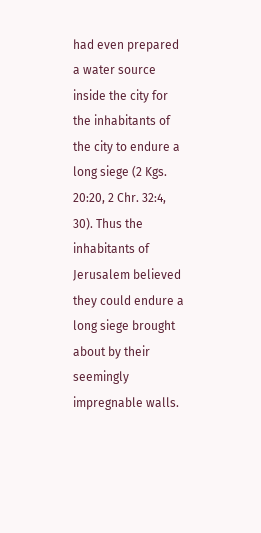had even prepared a water source inside the city for the inhabitants of the city to endure a long siege (2 Kgs. 20:20, 2 Chr. 32:4, 30). Thus the inhabitants of Jerusalem believed they could endure a long siege brought about by their seemingly impregnable walls.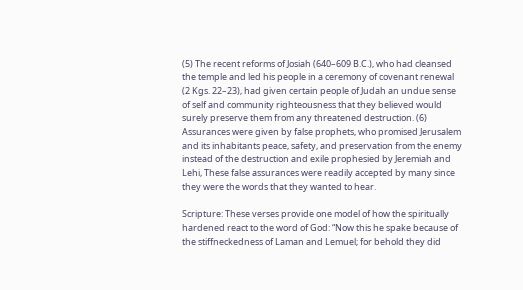(5) The recent reforms of Josiah (640–609 B.C.), who had cleansed the temple and led his people in a ceremony of covenant renewal (2 Kgs. 22–23), had given certain people of Judah an undue sense of self and community righteousness that they believed would surely preserve them from any threatened destruction. (6) Assurances were given by false prophets, who promised Jerusalem and its inhabitants peace, safety, and preservation from the enemy instead of the destruction and exile prophesied by Jeremiah and Lehi, These false assurances were readily accepted by many since they were the words that they wanted to hear.

Scripture: These verses provide one model of how the spiritually hardened react to the word of God: “Now this he spake because of the stiffneckedness of Laman and Lemuel; for behold they did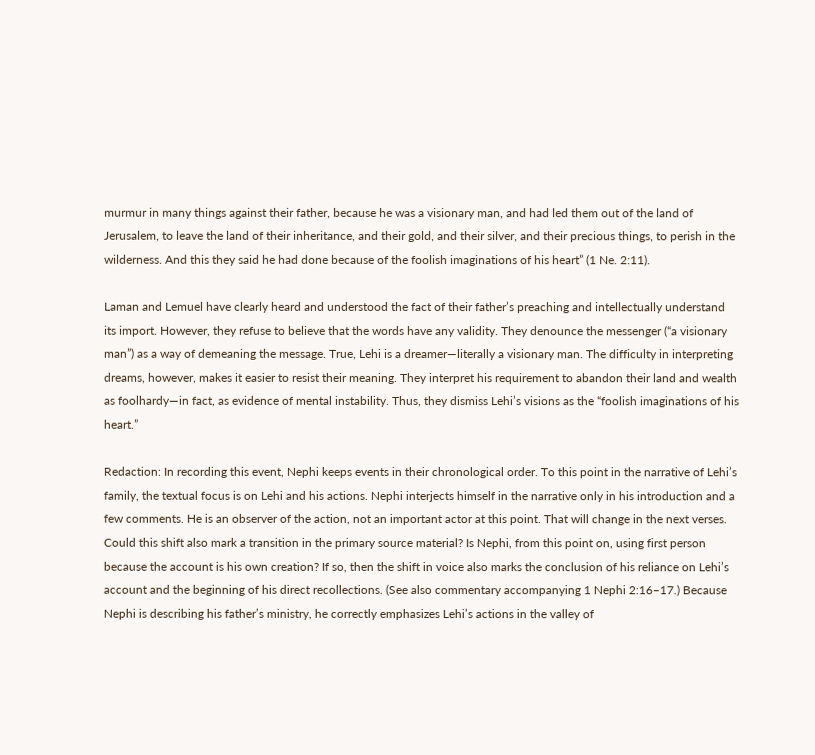murmur in many things against their father, because he was a visionary man, and had led them out of the land of Jerusalem, to leave the land of their inheritance, and their gold, and their silver, and their precious things, to perish in the wilderness. And this they said he had done because of the foolish imaginations of his heart” (1 Ne. 2:11).

Laman and Lemuel have clearly heard and understood the fact of their father’s preaching and intellectually understand its import. However, they refuse to believe that the words have any validity. They denounce the messenger (“a visionary man”) as a way of demeaning the message. True, Lehi is a dreamer—literally a visionary man. The difficulty in interpreting dreams, however, makes it easier to resist their meaning. They interpret his requirement to abandon their land and wealth as foolhardy—in fact, as evidence of mental instability. Thus, they dismiss Lehi’s visions as the “foolish imaginations of his heart.”

Redaction: In recording this event, Nephi keeps events in their chronological order. To this point in the narrative of Lehi’s family, the textual focus is on Lehi and his actions. Nephi interjects himself in the narrative only in his introduction and a few comments. He is an observer of the action, not an important actor at this point. That will change in the next verses. Could this shift also mark a transition in the primary source material? Is Nephi, from this point on, using first person because the account is his own creation? If so, then the shift in voice also marks the conclusion of his reliance on Lehi’s account and the beginning of his direct recollections. (See also commentary accompanying 1 Nephi 2:16–17.) Because Nephi is describing his father’s ministry, he correctly emphasizes Lehi’s actions in the valley of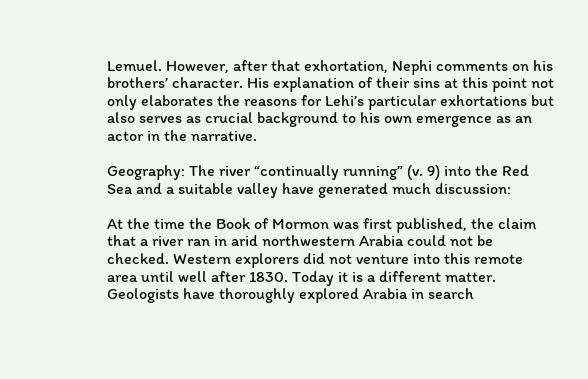Lemuel. However, after that exhortation, Nephi comments on his brothers’ character. His explanation of their sins at this point not only elaborates the reasons for Lehi’s particular exhortations but also serves as crucial background to his own emergence as an actor in the narrative.

Geography: The river “continually running” (v. 9) into the Red Sea and a suitable valley have generated much discussion:

At the time the Book of Mormon was first published, the claim that a river ran in arid northwestern Arabia could not be checked. Western explorers did not venture into this remote area until well after 1830. Today it is a different matter. Geologists have thoroughly explored Arabia in search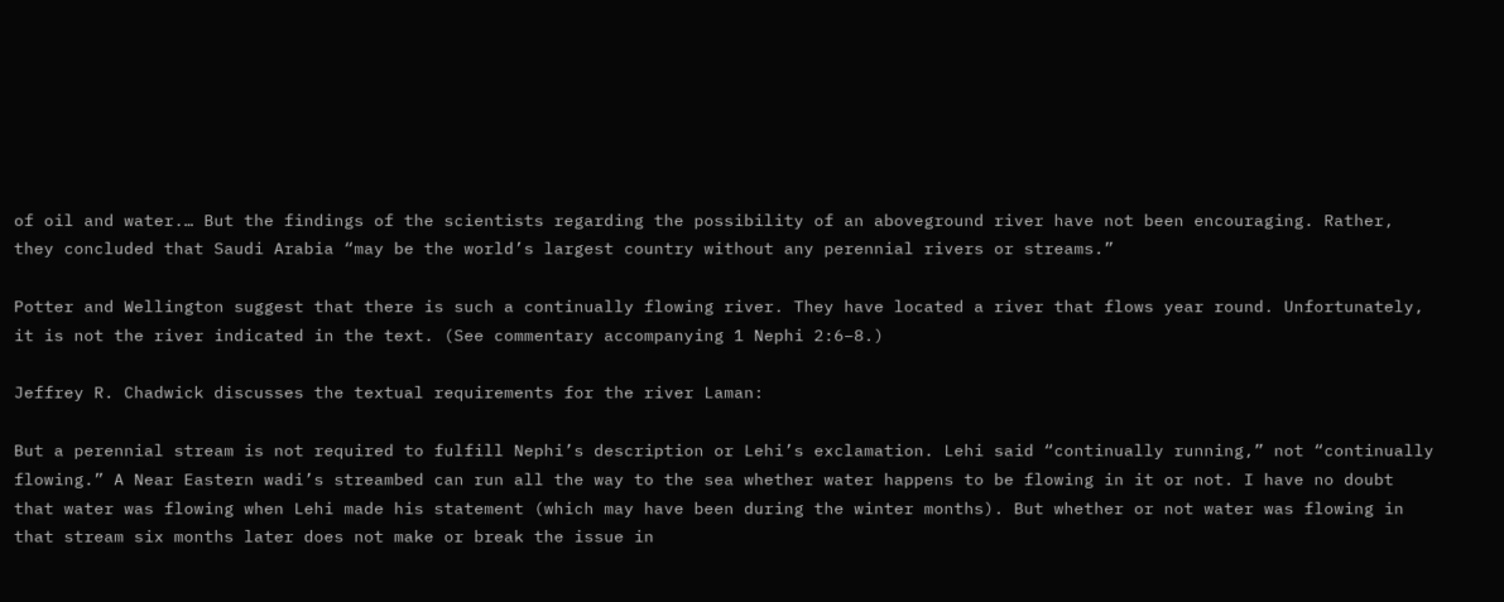of oil and water.… But the findings of the scientists regarding the possibility of an aboveground river have not been encouraging. Rather, they concluded that Saudi Arabia “may be the world’s largest country without any perennial rivers or streams.”

Potter and Wellington suggest that there is such a continually flowing river. They have located a river that flows year round. Unfortunately, it is not the river indicated in the text. (See commentary accompanying 1 Nephi 2:6–8.)

Jeffrey R. Chadwick discusses the textual requirements for the river Laman:

But a perennial stream is not required to fulfill Nephi’s description or Lehi’s exclamation. Lehi said “continually running,” not “continually flowing.” A Near Eastern wadi’s streambed can run all the way to the sea whether water happens to be flowing in it or not. I have no doubt that water was flowing when Lehi made his statement (which may have been during the winter months). But whether or not water was flowing in that stream six months later does not make or break the issue in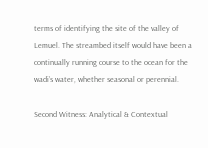terms of identifying the site of the valley of Lemuel. The streambed itself would have been a continually running course to the ocean for the wadi’s water, whether seasonal or perennial.

Second Witness: Analytical & Contextual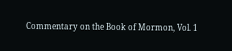Commentary on the Book of Mormon, Vol. 1